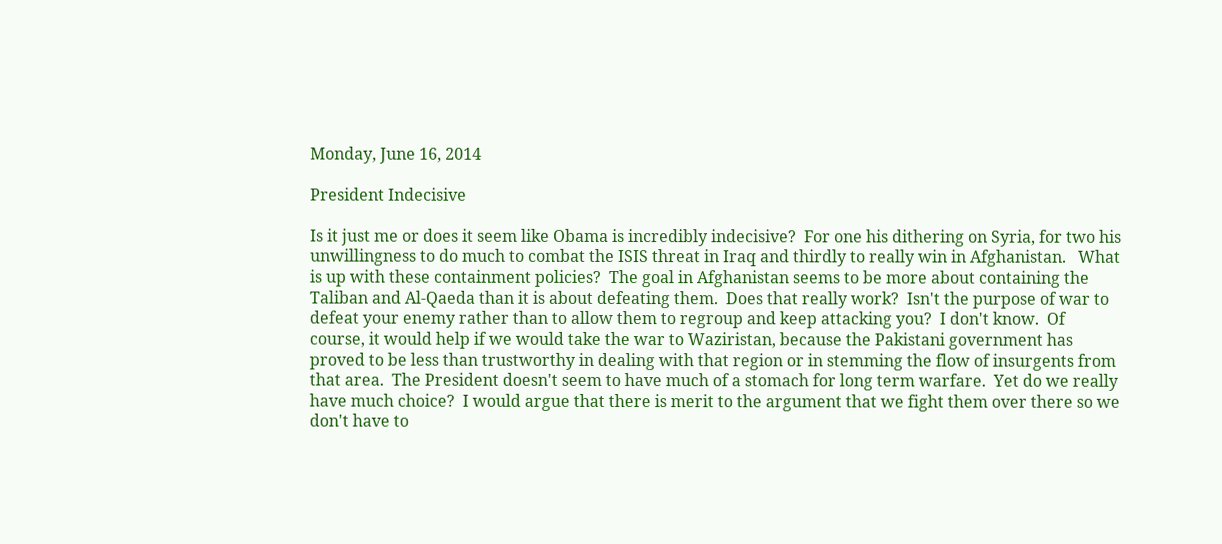Monday, June 16, 2014

President Indecisive

Is it just me or does it seem like Obama is incredibly indecisive?  For one his dithering on Syria, for two his unwillingness to do much to combat the ISIS threat in Iraq and thirdly to really win in Afghanistan.   What is up with these containment policies?  The goal in Afghanistan seems to be more about containing the Taliban and Al-Qaeda than it is about defeating them.  Does that really work?  Isn't the purpose of war to defeat your enemy rather than to allow them to regroup and keep attacking you?  I don't know.  Of course, it would help if we would take the war to Waziristan, because the Pakistani government has proved to be less than trustworthy in dealing with that region or in stemming the flow of insurgents from that area.  The President doesn't seem to have much of a stomach for long term warfare.  Yet do we really have much choice?  I would argue that there is merit to the argument that we fight them over there so we don't have to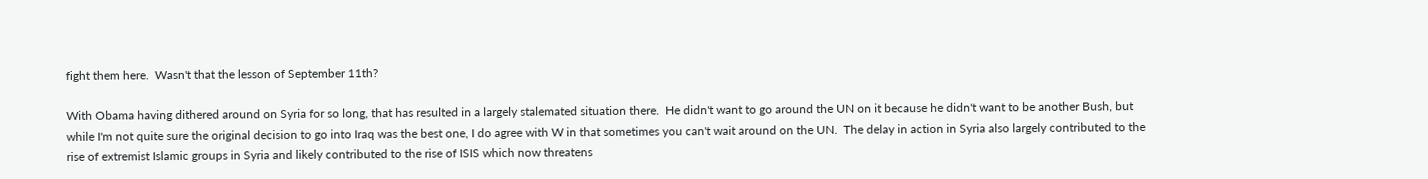fight them here.  Wasn't that the lesson of September 11th?

With Obama having dithered around on Syria for so long, that has resulted in a largely stalemated situation there.  He didn't want to go around the UN on it because he didn't want to be another Bush, but while I'm not quite sure the original decision to go into Iraq was the best one, I do agree with W in that sometimes you can't wait around on the UN.  The delay in action in Syria also largely contributed to the rise of extremist Islamic groups in Syria and likely contributed to the rise of ISIS which now threatens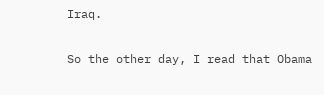Iraq.

So the other day, I read that Obama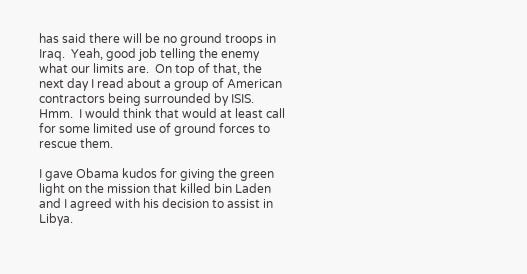has said there will be no ground troops in Iraq.  Yeah, good job telling the enemy what our limits are.  On top of that, the next day I read about a group of American contractors being surrounded by ISIS.  Hmm.  I would think that would at least call for some limited use of ground forces to rescue them.

I gave Obama kudos for giving the green light on the mission that killed bin Laden and I agreed with his decision to assist in Libya.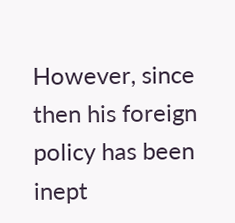However, since then his foreign policy has been inept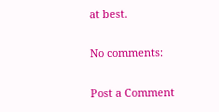at best.

No comments:

Post a Comment